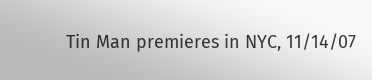Tin Man premieres in NYC, 11/14/07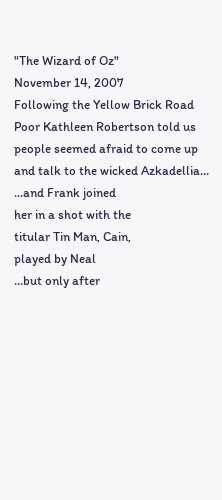"The Wizard of Oz"
November 14, 2007
Following the Yellow Brick Road
Poor Kathleen Robertson told us
people seemed afraid to come up
and talk to the wicked Azkadellia...
...and Frank joined
her in a shot with the
titular Tin Man, Cain,
played by Neal
...but only after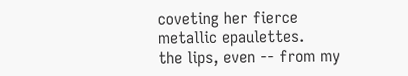coveting her fierce
metallic epaulettes.
the lips, even -- from my